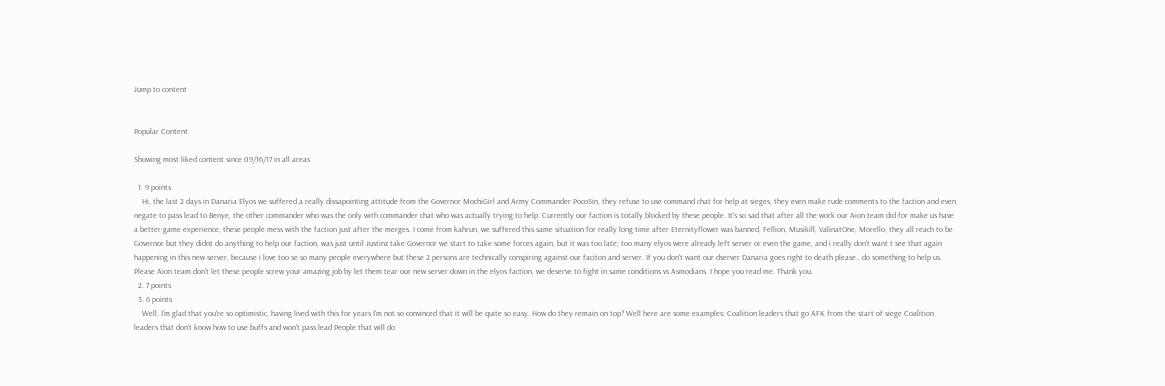Jump to content


Popular Content

Showing most liked content since 09/16/17 in all areas

  1. 9 points
    Hi, the last 2 days in Danaria Elyos we suffered a really dissapointing attitude from the Governor MochiGirl and Army Commander PocoSin, they refuse to use command chat for help at sieges, they even make rude comments to the faction and even negate to pass lead to Benye, the other commander who was the only with commander chat who was actually trying to help. Currently our faction is totally blocked by these people. It's so sad that after all the work our Aion team did for make us have a better game experience, these people mess with the faction just after the merges. I come from kahrun, we suffered this same situation for really long time after Eternityflower was banned, Fellion, Musikill, ValinatOne, Morello, they all reach to be Governor but they didnt do anything to help our faction, was just until Justinz take Governor we start to take some forces again, but it was too late; too many elyos were already left server or even the game, and i really don't want t see that again happening in this new server, because i love too se so many people everywhere but these 2 persons are technically conspiring against our faciton and server. If you don't want our dserver Danaria goes right to death please.. do something to help us. Please Aion team don't let these people screw your amazing job by let them tear our new server down in the elyos faction, we deserve to fight in same conditions vs Asmodians. I hope you read me. Thank you.
  2. 7 points
  3. 6 points
    Well, I'm glad that you're so optimistic, having lived with this for years I'm not so convinced that it will be quite so easy. How do they remain on top? Well here are some examples: Coalition leaders that go AFK from the start of siege Coalition leaders that don't know how to use buffs and won't pass lead People that will do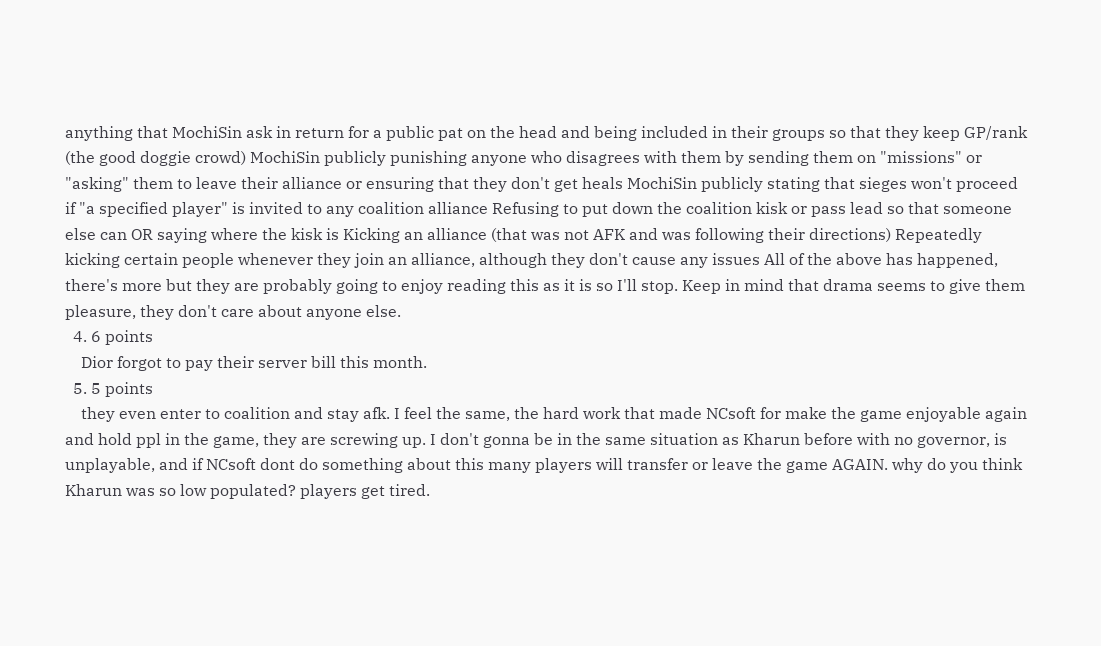anything that MochiSin ask in return for a public pat on the head and being included in their groups so that they keep GP/rank (the good doggie crowd) MochiSin publicly punishing anyone who disagrees with them by sending them on "missions" or "asking" them to leave their alliance or ensuring that they don't get heals MochiSin publicly stating that sieges won't proceed if "a specified player" is invited to any coalition alliance Refusing to put down the coalition kisk or pass lead so that someone else can OR saying where the kisk is Kicking an alliance (that was not AFK and was following their directions) Repeatedly kicking certain people whenever they join an alliance, although they don't cause any issues All of the above has happened, there's more but they are probably going to enjoy reading this as it is so I'll stop. Keep in mind that drama seems to give them pleasure, they don't care about anyone else.
  4. 6 points
    Dior forgot to pay their server bill this month.
  5. 5 points
    they even enter to coalition and stay afk. I feel the same, the hard work that made NCsoft for make the game enjoyable again and hold ppl in the game, they are screwing up. I don't gonna be in the same situation as Kharun before with no governor, is unplayable, and if NCsoft dont do something about this many players will transfer or leave the game AGAIN. why do you think Kharun was so low populated? players get tired.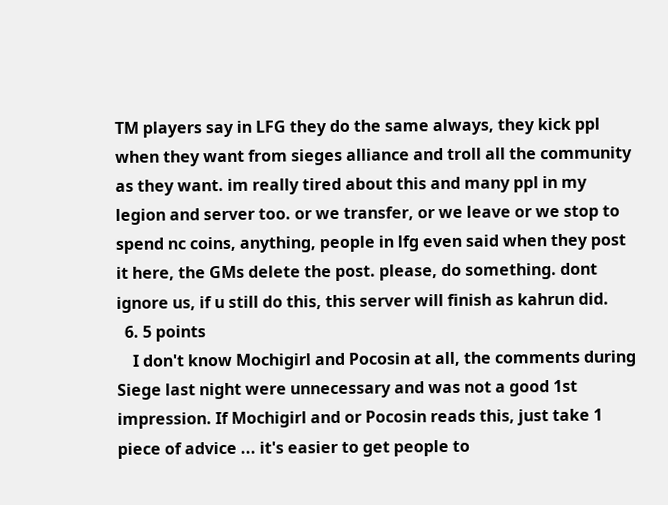TM players say in LFG they do the same always, they kick ppl when they want from sieges alliance and troll all the community as they want. im really tired about this and many ppl in my legion and server too. or we transfer, or we leave or we stop to spend nc coins, anything, people in lfg even said when they post it here, the GMs delete the post. please, do something. dont ignore us, if u still do this, this server will finish as kahrun did.
  6. 5 points
    I don't know Mochigirl and Pocosin at all, the comments during Siege last night were unnecessary and was not a good 1st impression. If Mochigirl and or Pocosin reads this, just take 1 piece of advice ... it's easier to get people to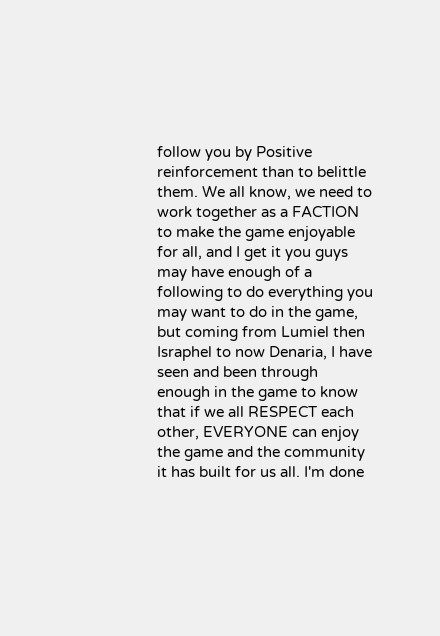follow you by Positive reinforcement than to belittle them. We all know, we need to work together as a FACTION to make the game enjoyable for all, and I get it you guys may have enough of a following to do everything you may want to do in the game, but coming from Lumiel then Israphel to now Denaria, I have seen and been through enough in the game to know that if we all RESPECT each other, EVERYONE can enjoy the game and the community it has built for us all. I'm done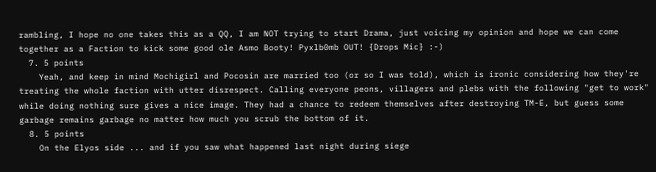rambling, I hope no one takes this as a QQ, I am NOT trying to start Drama, just voicing my opinion and hope we can come together as a Faction to kick some good ole Asmo Booty! Pyxlb0mb OUT! {Drops Mic} :-)
  7. 5 points
    Yeah, and keep in mind Mochigirl and Pocosin are married too (or so I was told), which is ironic considering how they're treating the whole faction with utter disrespect. Calling everyone peons, villagers and plebs with the following "get to work" while doing nothing sure gives a nice image. They had a chance to redeem themselves after destroying TM-E, but guess some garbage remains garbage no matter how much you scrub the bottom of it.
  8. 5 points
    On the Elyos side ... and if you saw what happened last night during siege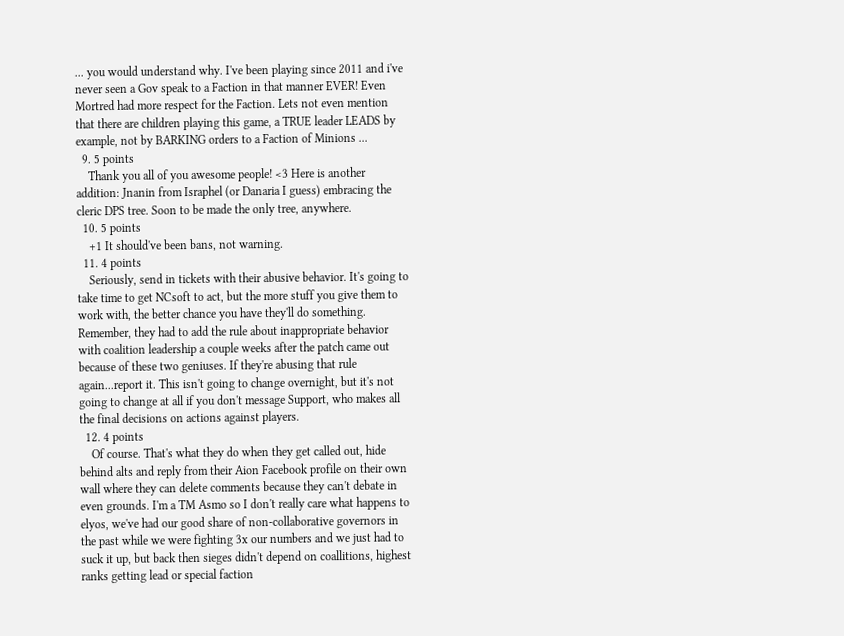... you would understand why. I've been playing since 2011 and i've never seen a Gov speak to a Faction in that manner EVER! Even Mortred had more respect for the Faction. Lets not even mention that there are children playing this game, a TRUE leader LEADS by example, not by BARKING orders to a Faction of Minions ...
  9. 5 points
    Thank you all of you awesome people! <3 Here is another addition: Jnanin from Israphel (or Danaria I guess) embracing the cleric DPS tree. Soon to be made the only tree, anywhere.
  10. 5 points
    +1 It should've been bans, not warning.
  11. 4 points
    Seriously, send in tickets with their abusive behavior. It's going to take time to get NCsoft to act, but the more stuff you give them to work with, the better chance you have they'll do something. Remember, they had to add the rule about inappropriate behavior with coalition leadership a couple weeks after the patch came out because of these two geniuses. If they're abusing that rule again...report it. This isn't going to change overnight, but it's not going to change at all if you don't message Support, who makes all the final decisions on actions against players.
  12. 4 points
    Of course. That's what they do when they get called out, hide behind alts and reply from their Aion Facebook profile on their own wall where they can delete comments because they can't debate in even grounds. I'm a TM Asmo so I don't really care what happens to elyos, we've had our good share of non-collaborative governors in the past while we were fighting 3x our numbers and we just had to suck it up, but back then sieges didn't depend on coallitions, highest ranks getting lead or special faction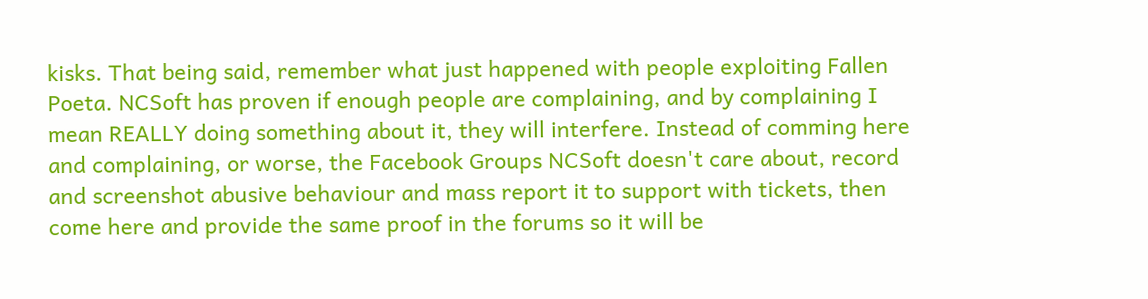kisks. That being said, remember what just happened with people exploiting Fallen Poeta. NCSoft has proven if enough people are complaining, and by complaining I mean REALLY doing something about it, they will interfere. Instead of comming here and complaining, or worse, the Facebook Groups NCSoft doesn't care about, record and screenshot abusive behaviour and mass report it to support with tickets, then come here and provide the same proof in the forums so it will be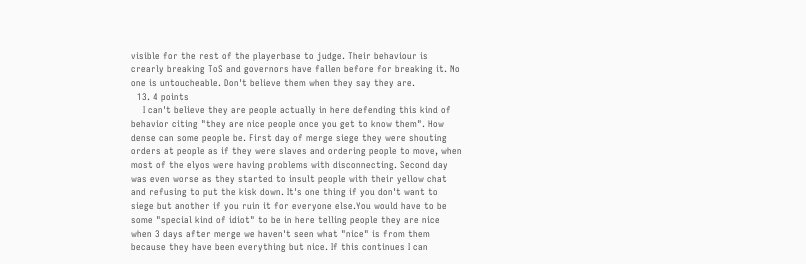visible for the rest of the playerbase to judge. Their behaviour is crearly breaking ToS and governors have fallen before for breaking it. No one is untoucheable. Don't believe them when they say they are.
  13. 4 points
    I can't believe they are people actually in here defending this kind of behavior citing "they are nice people once you get to know them". How dense can some people be. First day of merge siege they were shouting orders at people as if they were slaves and ordering people to move, when most of the elyos were having problems with disconnecting. Second day was even worse as they started to insult people with their yellow chat and refusing to put the kisk down. It's one thing if you don't want to siege but another if you ruin it for everyone else.You would have to be some "special kind of idiot" to be in here telling people they are nice when 3 days after merge we haven't seen what "nice" is from them because they have been everything but nice. If this continues I can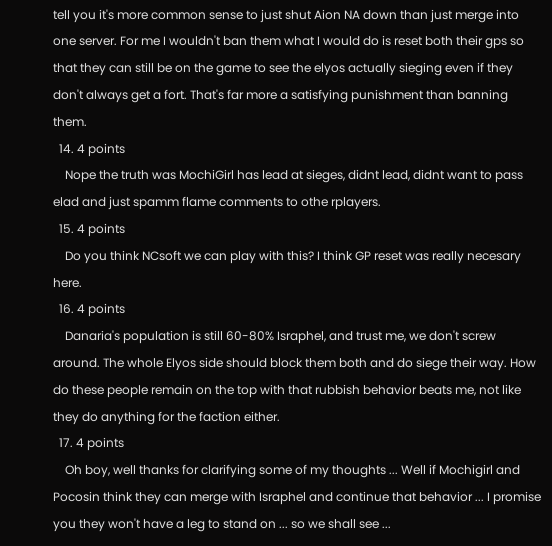tell you it's more common sense to just shut Aion NA down than just merge into one server. For me I wouldn't ban them what I would do is reset both their gps so that they can still be on the game to see the elyos actually sieging even if they don't always get a fort. That's far more a satisfying punishment than banning them.
  14. 4 points
    Nope the truth was MochiGirl has lead at sieges, didnt lead, didnt want to pass elad and just spamm flame comments to othe rplayers.
  15. 4 points
    Do you think NCsoft we can play with this? I think GP reset was really necesary here.
  16. 4 points
    Danaria's population is still 60-80% Israphel, and trust me, we don't screw around. The whole Elyos side should block them both and do siege their way. How do these people remain on the top with that rubbish behavior beats me, not like they do anything for the faction either.
  17. 4 points
    Oh boy, well thanks for clarifying some of my thoughts ... Well if Mochigirl and Pocosin think they can merge with Israphel and continue that behavior ... I promise you they won't have a leg to stand on ... so we shall see ...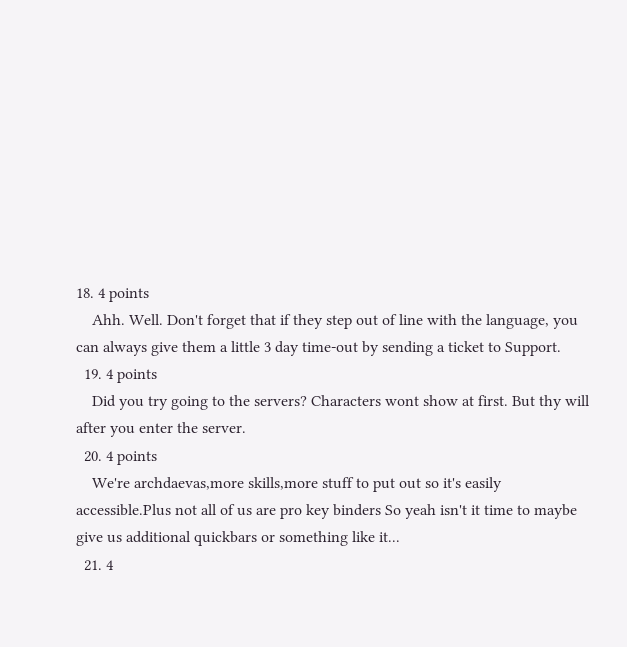18. 4 points
    Ahh. Well. Don't forget that if they step out of line with the language, you can always give them a little 3 day time-out by sending a ticket to Support.
  19. 4 points
    Did you try going to the servers? Characters wont show at first. But thy will after you enter the server.
  20. 4 points
    We're archdaevas,more skills,more stuff to put out so it's easily accessible.Plus not all of us are pro key binders So yeah isn't it time to maybe give us additional quickbars or something like it...
  21. 4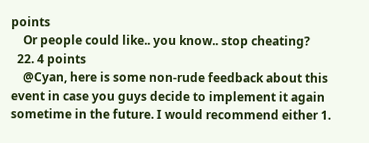points
    Or people could like.. you know.. stop cheating?
  22. 4 points
    @Cyan, here is some non-rude feedback about this event in case you guys decide to implement it again sometime in the future. I would recommend either 1.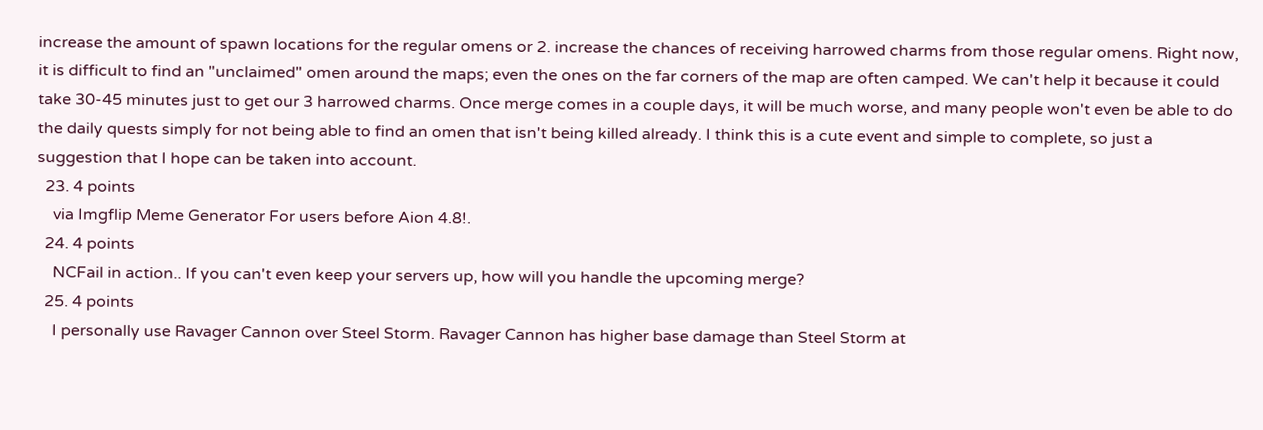increase the amount of spawn locations for the regular omens or 2. increase the chances of receiving harrowed charms from those regular omens. Right now, it is difficult to find an "unclaimed" omen around the maps; even the ones on the far corners of the map are often camped. We can't help it because it could take 30-45 minutes just to get our 3 harrowed charms. Once merge comes in a couple days, it will be much worse, and many people won't even be able to do the daily quests simply for not being able to find an omen that isn't being killed already. I think this is a cute event and simple to complete, so just a suggestion that I hope can be taken into account.
  23. 4 points
    via Imgflip Meme Generator For users before Aion 4.8!.
  24. 4 points
    NCFail in action.. If you can't even keep your servers up, how will you handle the upcoming merge?
  25. 4 points
    I personally use Ravager Cannon over Steel Storm. Ravager Cannon has higher base damage than Steel Storm at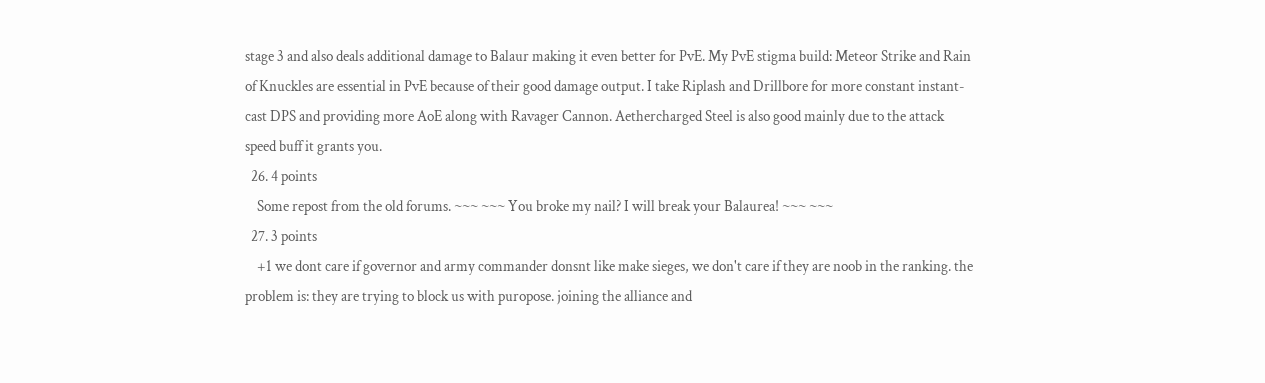stage 3 and also deals additional damage to Balaur making it even better for PvE. My PvE stigma build: Meteor Strike and Rain of Knuckles are essential in PvE because of their good damage output. I take Riplash and Drillbore for more constant instant-cast DPS and providing more AoE along with Ravager Cannon. Aethercharged Steel is also good mainly due to the attack speed buff it grants you.
  26. 4 points
    Some repost from the old forums. ~~~ ~~~ You broke my nail? I will break your Balaurea! ~~~ ~~~
  27. 3 points
    +1 we dont care if governor and army commander donsnt like make sieges, we don't care if they are noob in the ranking. the problem is: they are trying to block us with puropose. joining the alliance and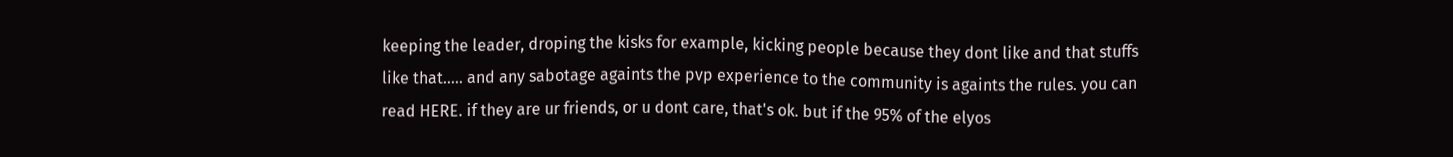keeping the leader, droping the kisks for example, kicking people because they dont like and that stuffs like that..... and any sabotage againts the pvp experience to the community is againts the rules. you can read HERE. if they are ur friends, or u dont care, that's ok. but if the 95% of the elyos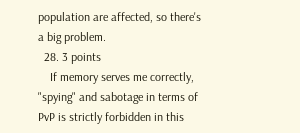population are affected, so there's a big problem.
  28. 3 points
    If memory serves me correctly, "spying" and sabotage in terms of PvP is strictly forbidden in this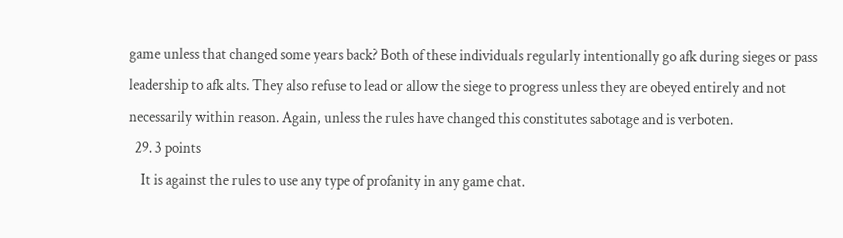game unless that changed some years back? Both of these individuals regularly intentionally go afk during sieges or pass leadership to afk alts. They also refuse to lead or allow the siege to progress unless they are obeyed entirely and not necessarily within reason. Again, unless the rules have changed this constitutes sabotage and is verboten.
  29. 3 points
    It is against the rules to use any type of profanity in any game chat.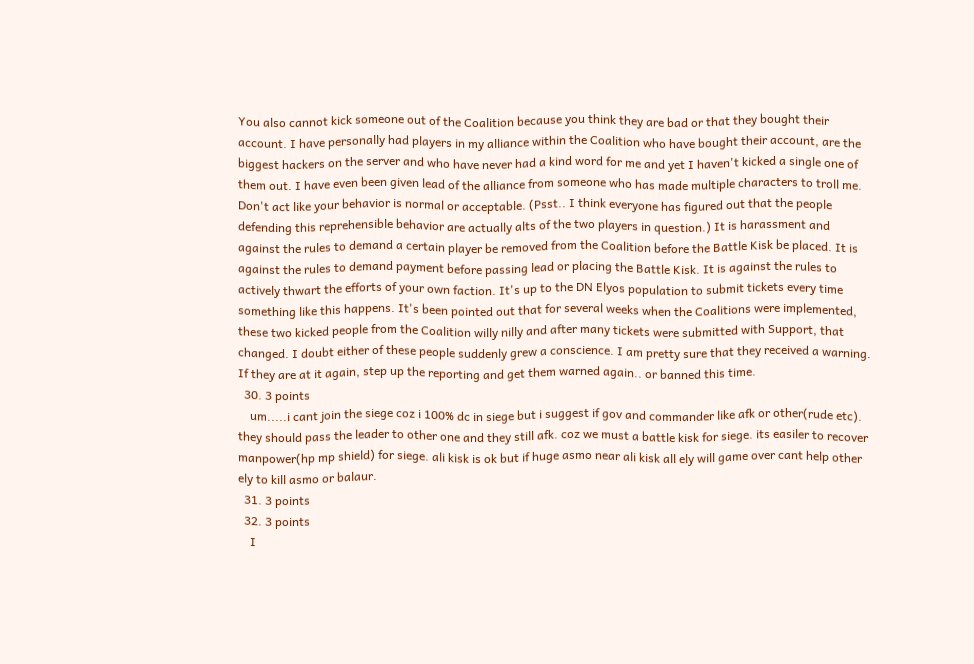You also cannot kick someone out of the Coalition because you think they are bad or that they bought their account. I have personally had players in my alliance within the Coalition who have bought their account, are the biggest hackers on the server and who have never had a kind word for me and yet I haven't kicked a single one of them out. I have even been given lead of the alliance from someone who has made multiple characters to troll me. Don't act like your behavior is normal or acceptable. (Psst.. I think everyone has figured out that the people defending this reprehensible behavior are actually alts of the two players in question.) It is harassment and against the rules to demand a certain player be removed from the Coalition before the Battle Kisk be placed. It is against the rules to demand payment before passing lead or placing the Battle Kisk. It is against the rules to actively thwart the efforts of your own faction. It's up to the DN Elyos population to submit tickets every time something like this happens. It's been pointed out that for several weeks when the Coalitions were implemented, these two kicked people from the Coalition willy nilly and after many tickets were submitted with Support, that changed. I doubt either of these people suddenly grew a conscience. I am pretty sure that they received a warning. If they are at it again, step up the reporting and get them warned again.. or banned this time.
  30. 3 points
    um.....i cant join the siege coz i 100% dc in siege but i suggest if gov and commander like afk or other(rude etc). they should pass the leader to other one and they still afk. coz we must a battle kisk for siege. its easiler to recover manpower(hp mp shield) for siege. ali kisk is ok but if huge asmo near ali kisk all ely will game over cant help other ely to kill asmo or balaur.
  31. 3 points
  32. 3 points
    I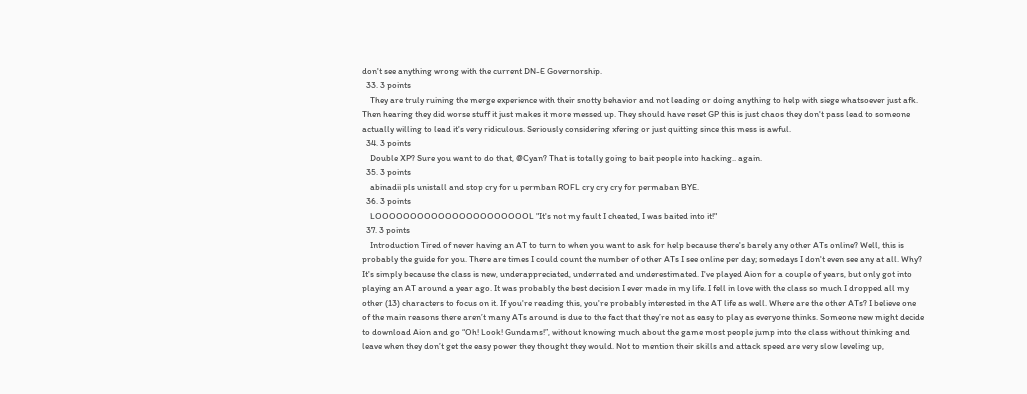don't see anything wrong with the current DN-E Governorship.
  33. 3 points
    They are truly ruining the merge experience with their snotty behavior and not leading or doing anything to help with siege whatsoever just afk. Then hearing they did worse stuff it just makes it more messed up. They should have reset GP this is just chaos they don't pass lead to someone actually willing to lead it's very ridiculous. Seriously considering xfering or just quitting since this mess is awful.
  34. 3 points
    Double XP? Sure you want to do that, @Cyan? That is totally going to bait people into hacking.. again.
  35. 3 points
    abinadii pls unistall and stop cry for u permban ROFL cry cry cry for permaban BYE.
  36. 3 points
    LOOOOOOOOOOOOOOOOOOOOOOL "It's not my fault I cheated, I was baited into it!"
  37. 3 points
    Introduction Tired of never having an AT to turn to when you want to ask for help because there's barely any other ATs online? Well, this is probably the guide for you. There are times I could count the number of other ATs I see online per day; somedays I don't even see any at all. Why? It's simply because the class is new, underappreciated, underrated and underestimated. I've played Aion for a couple of years, but only got into playing an AT around a year ago. It was probably the best decision I ever made in my life. I fell in love with the class so much I dropped all my other (13) characters to focus on it. If you're reading this, you're probably interested in the AT life as well. Where are the other ATs? I believe one of the main reasons there aren’t many ATs around is due to the fact that they’re not as easy to play as everyone thinks. Someone new might decide to download Aion and go “Oh! Look! Gundams!”, without knowing much about the game most people jump into the class without thinking and leave when they don’t get the easy power they thought they would. Not to mention their skills and attack speed are very slow leveling up,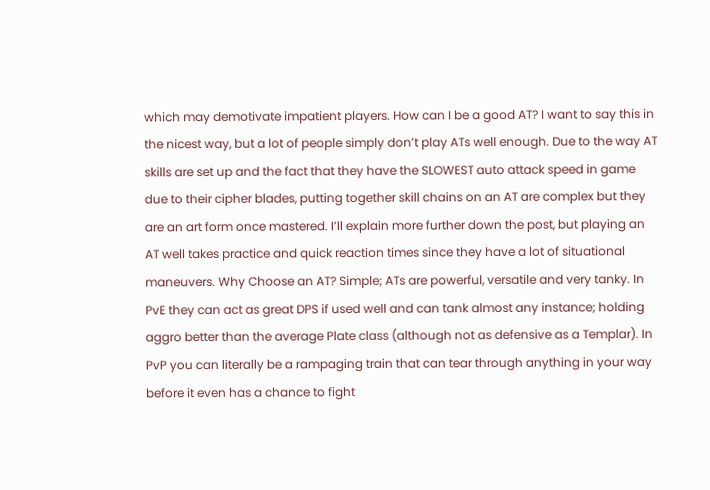which may demotivate impatient players. How can I be a good AT? I want to say this in the nicest way, but a lot of people simply don’t play ATs well enough. Due to the way AT skills are set up and the fact that they have the SLOWEST auto attack speed in game due to their cipher blades, putting together skill chains on an AT are complex but they are an art form once mastered. I’ll explain more further down the post, but playing an AT well takes practice and quick reaction times since they have a lot of situational maneuvers. Why Choose an AT? Simple; ATs are powerful, versatile and very tanky. In PvE they can act as great DPS if used well and can tank almost any instance; holding aggro better than the average Plate class (although not as defensive as a Templar). In PvP you can literally be a rampaging train that can tear through anything in your way before it even has a chance to fight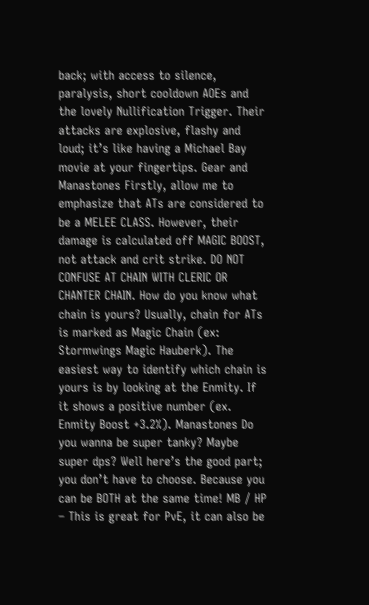back; with access to silence, paralysis, short cooldown AOEs and the lovely Nullification Trigger. Their attacks are explosive, flashy and loud; it’s like having a Michael Bay movie at your fingertips. Gear and Manastones Firstly, allow me to emphasize that ATs are considered to be a MELEE CLASS. However, their damage is calculated off MAGIC BOOST, not attack and crit strike. DO NOT CONFUSE AT CHAIN WITH CLERIC OR CHANTER CHAIN. How do you know what chain is yours? Usually, chain for ATs is marked as Magic Chain (ex: Stormwings Magic Hauberk). The easiest way to identify which chain is yours is by looking at the Enmity. If it shows a positive number (ex. Enmity Boost +3.2%). Manastones Do you wanna be super tanky? Maybe super dps? Well here’s the good part; you don’t have to choose. Because you can be BOTH at the same time! MB / HP – This is great for PvE, it can also be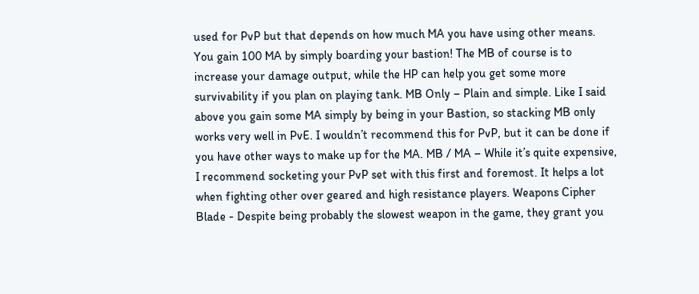used for PvP but that depends on how much MA you have using other means. You gain 100 MA by simply boarding your bastion! The MB of course is to increase your damage output, while the HP can help you get some more survivability if you plan on playing tank. MB Only – Plain and simple. Like I said above you gain some MA simply by being in your Bastion, so stacking MB only works very well in PvE. I wouldn’t recommend this for PvP, but it can be done if you have other ways to make up for the MA. MB / MA – While it’s quite expensive, I recommend socketing your PvP set with this first and foremost. It helps a lot when fighting other over geared and high resistance players. Weapons Cipher Blade - Despite being probably the slowest weapon in the game, they grant you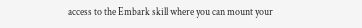access to the Embark skill where you can mount your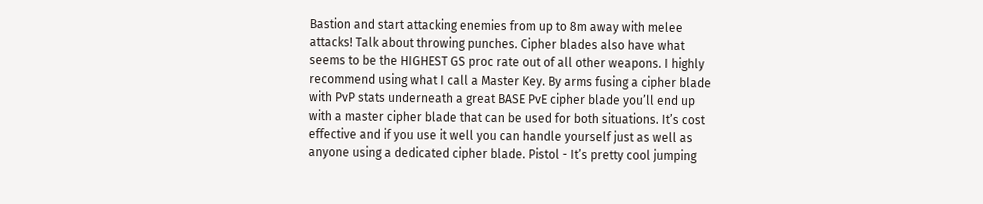Bastion and start attacking enemies from up to 8m away with melee attacks! Talk about throwing punches. Cipher blades also have what seems to be the HIGHEST GS proc rate out of all other weapons. I highly recommend using what I call a Master Key. By arms fusing a cipher blade with PvP stats underneath a great BASE PvE cipher blade you’ll end up with a master cipher blade that can be used for both situations. It’s cost effective and if you use it well you can handle yourself just as well as anyone using a dedicated cipher blade. Pistol - It’s pretty cool jumping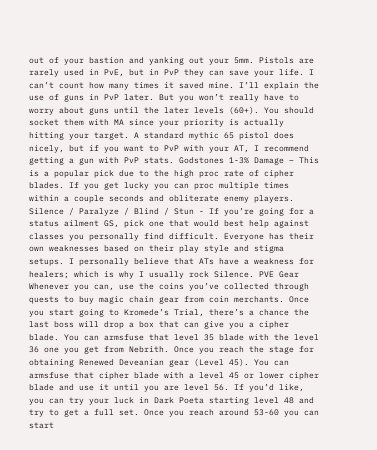out of your bastion and yanking out your 5mm. Pistols are rarely used in PvE, but in PvP they can save your life. I can’t count how many times it saved mine. I’ll explain the use of guns in PvP later. But you won’t really have to worry about guns until the later levels (60+). You should socket them with MA since your priority is actually hitting your target. A standard mythic 65 pistol does nicely, but if you want to PvP with your AT, I recommend getting a gun with PvP stats. Godstones 1-3% Damage – This is a popular pick due to the high proc rate of cipher blades. If you get lucky you can proc multiple times within a couple seconds and obliterate enemy players. Silence / Paralyze / Blind / Stun - If you’re going for a status ailment GS, pick one that would best help against classes you personally find difficult. Everyone has their own weaknesses based on their play style and stigma setups. I personally believe that ATs have a weakness for healers; which is why I usually rock Silence. PVE Gear Whenever you can, use the coins you’ve collected through quests to buy magic chain gear from coin merchants. Once you start going to Kromede’s Trial, there’s a chance the last boss will drop a box that can give you a cipher blade. You can armsfuse that level 35 blade with the level 36 one you get from Nebrith. Once you reach the stage for obtaining Renewed Deveanian gear (Level 45). You can armsfuse that cipher blade with a level 45 or lower cipher blade and use it until you are level 56. If you’d like, you can try your luck in Dark Poeta starting level 48 and try to get a full set. Once you reach around 53-60 you can start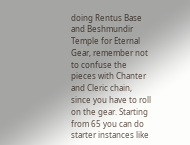doing Rentus Base and Beshmundir Temple for Eternal Gear, remember not to confuse the pieces with Chanter and Cleric chain, since you have to roll on the gear. Starting from 65 you can do starter instances like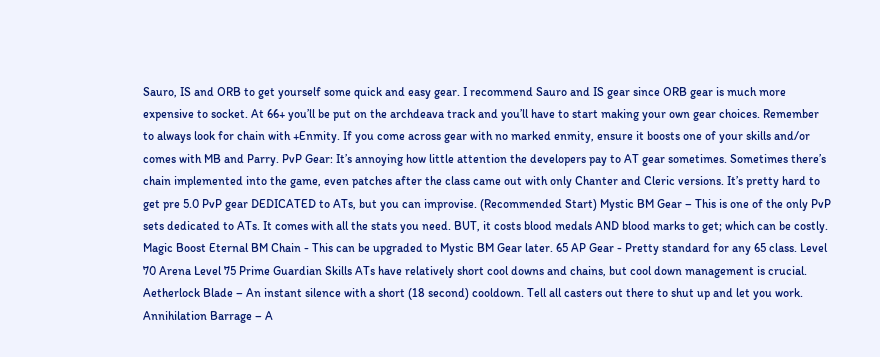Sauro, IS and ORB to get yourself some quick and easy gear. I recommend Sauro and IS gear since ORB gear is much more expensive to socket. At 66+ you’ll be put on the archdeava track and you’ll have to start making your own gear choices. Remember to always look for chain with +Enmity. If you come across gear with no marked enmity, ensure it boosts one of your skills and/or comes with MB and Parry. PvP Gear: It’s annoying how little attention the developers pay to AT gear sometimes. Sometimes there’s chain implemented into the game, even patches after the class came out with only Chanter and Cleric versions. It’s pretty hard to get pre 5.0 PvP gear DEDICATED to ATs, but you can improvise. (Recommended Start) Mystic BM Gear – This is one of the only PvP sets dedicated to ATs. It comes with all the stats you need. BUT, it costs blood medals AND blood marks to get; which can be costly. Magic Boost Eternal BM Chain - This can be upgraded to Mystic BM Gear later. 65 AP Gear - Pretty standard for any 65 class. Level 70 Arena Level 75 Prime Guardian Skills ATs have relatively short cool downs and chains, but cool down management is crucial. Aetherlock Blade – An instant silence with a short (18 second) cooldown. Tell all casters out there to shut up and let you work. Annihilation Barrage – A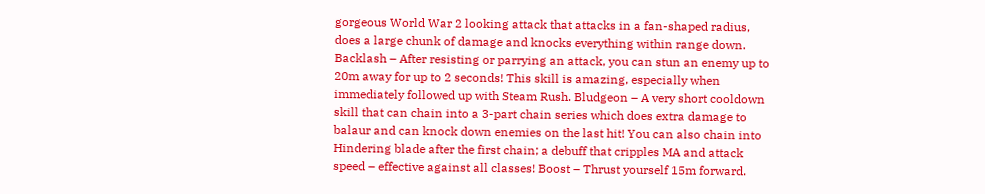gorgeous World War 2 looking attack that attacks in a fan-shaped radius, does a large chunk of damage and knocks everything within range down. Backlash – After resisting or parrying an attack, you can stun an enemy up to 20m away for up to 2 seconds! This skill is amazing, especially when immediately followed up with Steam Rush. Bludgeon – A very short cooldown skill that can chain into a 3-part chain series which does extra damage to balaur and can knock down enemies on the last hit! You can also chain into Hindering blade after the first chain; a debuff that cripples MA and attack speed – effective against all classes! Boost – Thrust yourself 15m forward.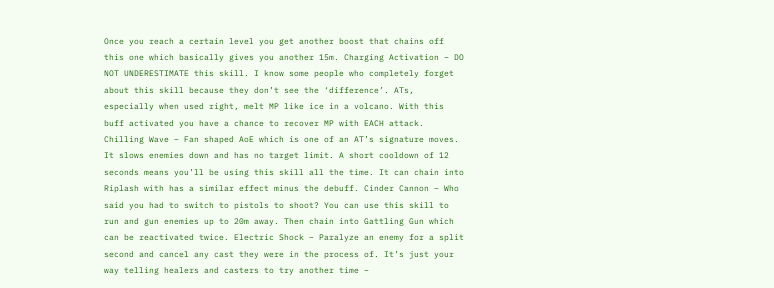Once you reach a certain level you get another boost that chains off this one which basically gives you another 15m. Charging Activation – DO NOT UNDERESTIMATE this skill. I know some people who completely forget about this skill because they don’t see the ‘difference’. ATs, especially when used right, melt MP like ice in a volcano. With this buff activated you have a chance to recover MP with EACH attack. Chilling Wave – Fan shaped AoE which is one of an AT’s signature moves. It slows enemies down and has no target limit. A short cooldown of 12 seconds means you’ll be using this skill all the time. It can chain into Riplash with has a similar effect minus the debuff. Cinder Cannon – Who said you had to switch to pistols to shoot? You can use this skill to run and gun enemies up to 20m away. Then chain into Gattling Gun which can be reactivated twice. Electric Shock – Paralyze an enemy for a split second and cancel any cast they were in the process of. It’s just your way telling healers and casters to try another time –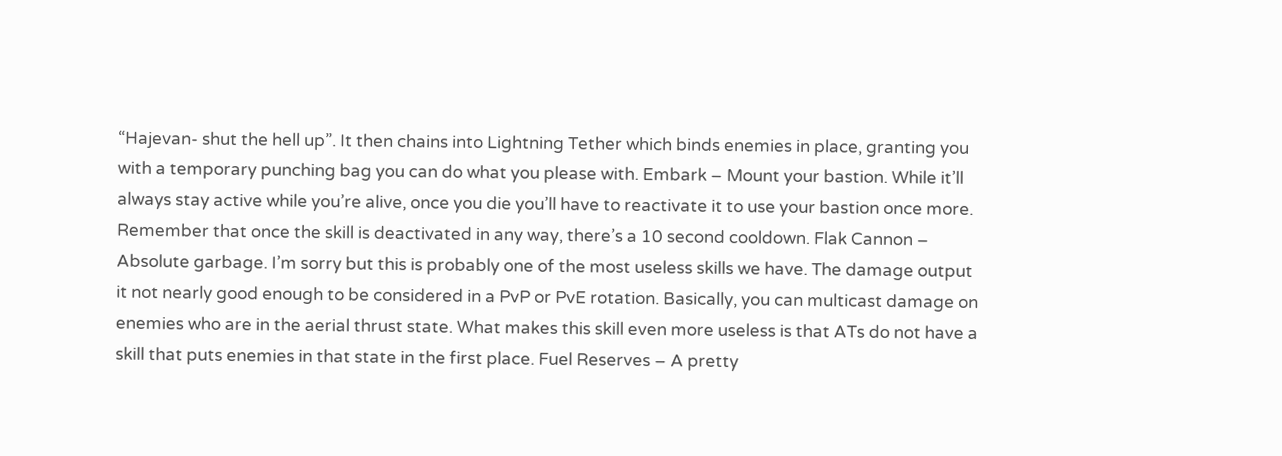“Hajevan- shut the hell up”. It then chains into Lightning Tether which binds enemies in place, granting you with a temporary punching bag you can do what you please with. Embark – Mount your bastion. While it’ll always stay active while you’re alive, once you die you’ll have to reactivate it to use your bastion once more. Remember that once the skill is deactivated in any way, there’s a 10 second cooldown. Flak Cannon – Absolute garbage. I’m sorry but this is probably one of the most useless skills we have. The damage output it not nearly good enough to be considered in a PvP or PvE rotation. Basically, you can multicast damage on enemies who are in the aerial thrust state. What makes this skill even more useless is that ATs do not have a skill that puts enemies in that state in the first place. Fuel Reserves – A pretty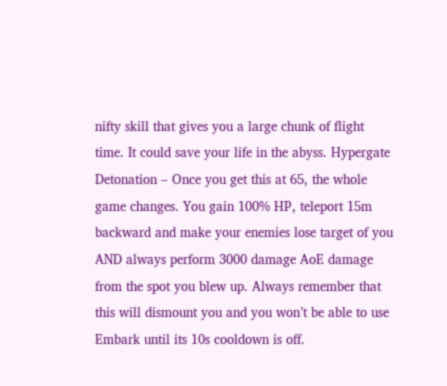nifty skill that gives you a large chunk of flight time. It could save your life in the abyss. Hypergate Detonation – Once you get this at 65, the whole game changes. You gain 100% HP, teleport 15m backward and make your enemies lose target of you AND always perform 3000 damage AoE damage from the spot you blew up. Always remember that this will dismount you and you won’t be able to use Embark until its 10s cooldown is off.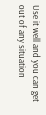Use it well and you can get out of any situation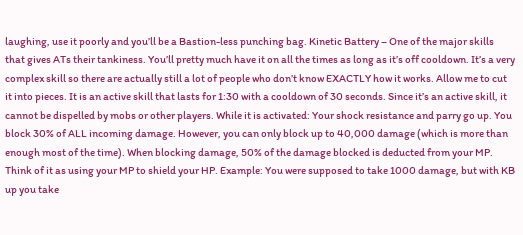laughing, use it poorly and you’ll be a Bastion-less punching bag. Kinetic Battery – One of the major skills that gives ATs their tankiness. You’ll pretty much have it on all the times as long as it’s off cooldown. It’s a very complex skill so there are actually still a lot of people who don’t know EXACTLY how it works. Allow me to cut it into pieces. It is an active skill that lasts for 1:30 with a cooldown of 30 seconds. Since it’s an active skill, it cannot be dispelled by mobs or other players. While it is activated: Your shock resistance and parry go up. You block 30% of ALL incoming damage. However, you can only block up to 40,000 damage (which is more than enough most of the time). When blocking damage, 50% of the damage blocked is deducted from your MP. Think of it as using your MP to shield your HP. Example: You were supposed to take 1000 damage, but with KB up you take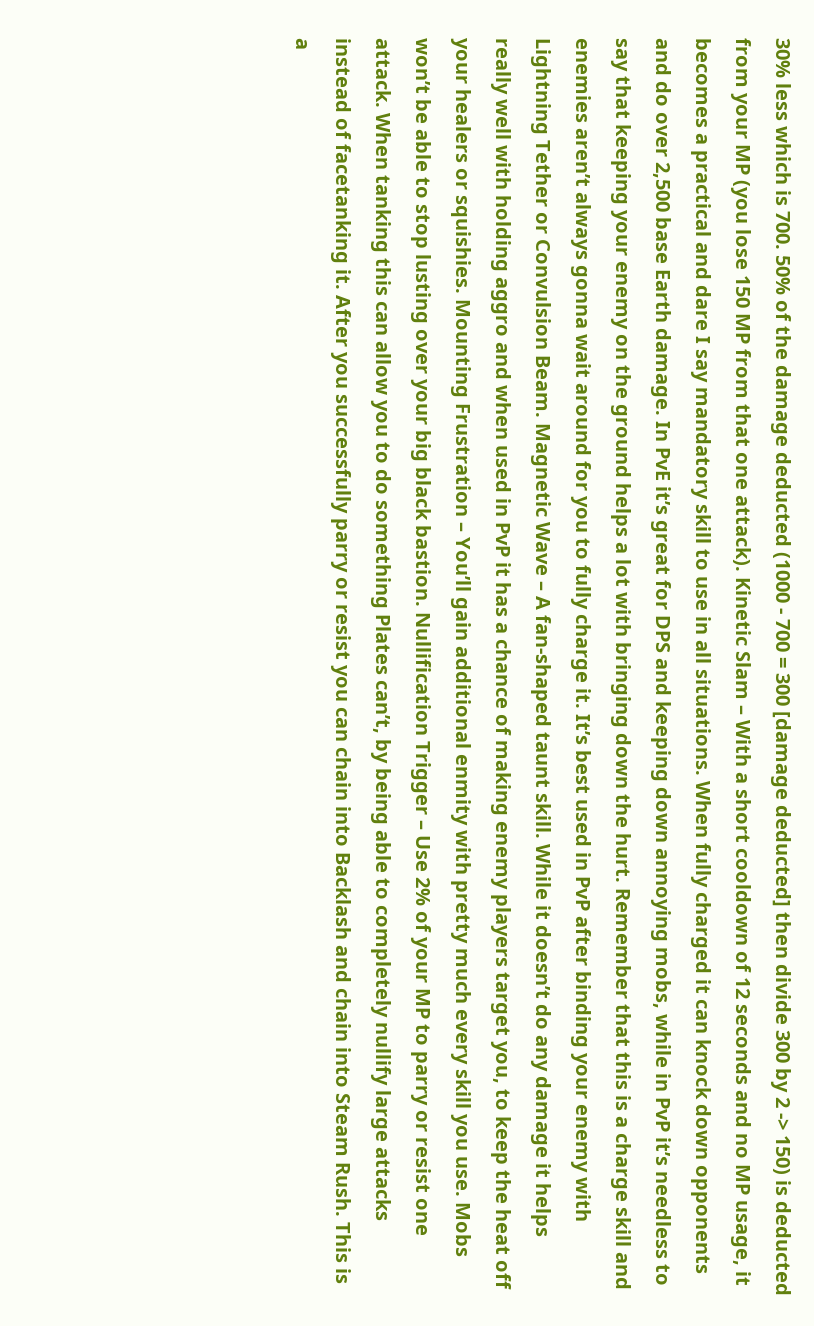30% less which is 700. 50% of the damage deducted (1000 - 700 = 300 [damage deducted] then divide 300 by 2 -> 150) is deducted from your MP (you lose 150 MP from that one attack). Kinetic Slam – With a short cooldown of 12 seconds and no MP usage, it becomes a practical and dare I say mandatory skill to use in all situations. When fully charged it can knock down opponents and do over 2,500 base Earth damage. In PvE it’s great for DPS and keeping down annoying mobs, while in PvP it’s needless to say that keeping your enemy on the ground helps a lot with bringing down the hurt. Remember that this is a charge skill and enemies aren’t always gonna wait around for you to fully charge it. It’s best used in PvP after binding your enemy with Lightning Tether or Convulsion Beam. Magnetic Wave – A fan-shaped taunt skill. While it doesn’t do any damage it helps really well with holding aggro and when used in PvP it has a chance of making enemy players target you, to keep the heat off your healers or squishies. Mounting Frustration – You’ll gain additional enmity with pretty much every skill you use. Mobs won’t be able to stop lusting over your big black bastion. Nullification Trigger – Use 2% of your MP to parry or resist one attack. When tanking this can allow you to do something Plates can’t, by being able to completely nullify large attacks instead of facetanking it. After you successfully parry or resist you can chain into Backlash and chain into Steam Rush. This is a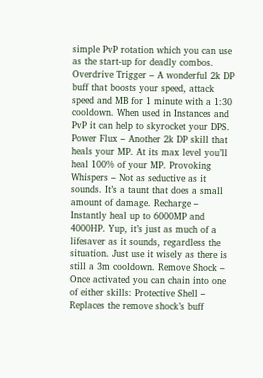simple PvP rotation which you can use as the start-up for deadly combos. Overdrive Trigger – A wonderful 2k DP buff that boosts your speed, attack speed and MB for 1 minute with a 1:30 cooldown. When used in Instances and PvP it can help to skyrocket your DPS. Power Flux – Another 2k DP skill that heals your MP. At its max level you’ll heal 100% of your MP. Provoking Whispers – Not as seductive as it sounds. It’s a taunt that does a small amount of damage. Recharge – Instantly heal up to 6000MP and 4000HP. Yup, it’s just as much of a lifesaver as it sounds, regardless the situation. Just use it wisely as there is still a 3m cooldown. Remove Shock – Once activated you can chain into one of either skills: Protective Shell – Replaces the remove shock’s buff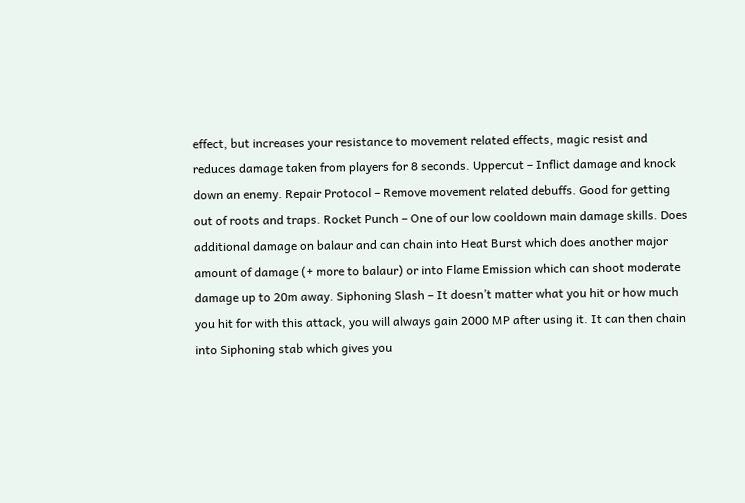effect, but increases your resistance to movement related effects, magic resist and reduces damage taken from players for 8 seconds. Uppercut – Inflict damage and knock down an enemy. Repair Protocol – Remove movement related debuffs. Good for getting out of roots and traps. Rocket Punch – One of our low cooldown main damage skills. Does additional damage on balaur and can chain into Heat Burst which does another major amount of damage (+ more to balaur) or into Flame Emission which can shoot moderate damage up to 20m away. Siphoning Slash – It doesn’t matter what you hit or how much you hit for with this attack, you will always gain 2000 MP after using it. It can then chain into Siphoning stab which gives you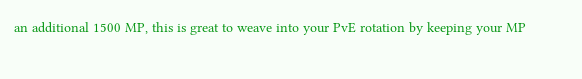an additional 1500 MP, this is great to weave into your PvE rotation by keeping your MP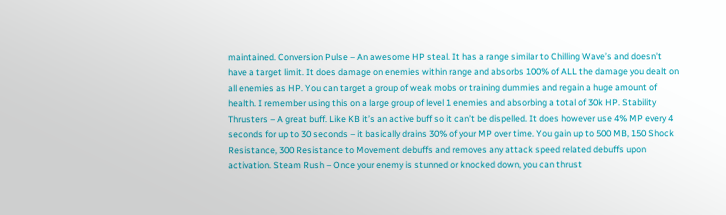maintained. Conversion Pulse – An awesome HP steal. It has a range similar to Chilling Wave’s and doesn’t have a target limit. It does damage on enemies within range and absorbs 100% of ALL the damage you dealt on all enemies as HP. You can target a group of weak mobs or training dummies and regain a huge amount of health. I remember using this on a large group of level 1 enemies and absorbing a total of 30k HP. Stability Thrusters – A great buff. Like KB it’s an active buff so it can’t be dispelled. It does however use 4% MP every 4 seconds for up to 30 seconds – it basically drains 30% of your MP over time. You gain up to 500 MB, 150 Shock Resistance, 300 Resistance to Movement debuffs and removes any attack speed related debuffs upon activation. Steam Rush – Once your enemy is stunned or knocked down, you can thrust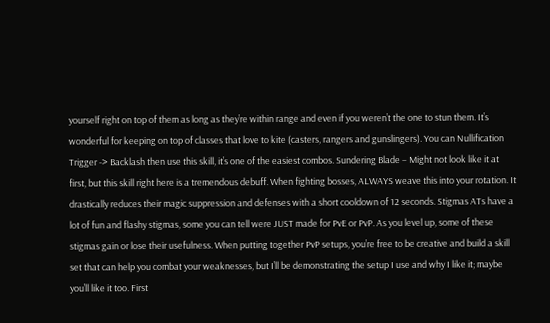yourself right on top of them as long as they’re within range and even if you weren’t the one to stun them. It’s wonderful for keeping on top of classes that love to kite (casters, rangers and gunslingers). You can Nullification Trigger -> Backlash then use this skill, it’s one of the easiest combos. Sundering Blade – Might not look like it at first, but this skill right here is a tremendous debuff. When fighting bosses, ALWAYS weave this into your rotation. It drastically reduces their magic suppression and defenses with a short cooldown of 12 seconds. Stigmas ATs have a lot of fun and flashy stigmas, some you can tell were JUST made for PvE or PvP. As you level up, some of these stigmas gain or lose their usefulness. When putting together PvP setups, you’re free to be creative and build a skill set that can help you combat your weaknesses, but I’ll be demonstrating the setup I use and why I like it; maybe you’ll like it too. First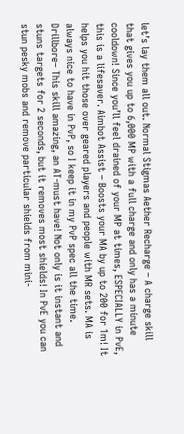let’s lay them all out. Normal Stigmas Aether Recharge – A charge skill that gives you up to 6,000 MP with a full charge and only has a minute cooldown! Since you’ll feel drained of your MP at times, ESPECIALLY in PvE, this is a lifesaver. Aimbot Assist – Boosts your MA by up to 200 for 1m! It helps you hit those over geared players and people with MR sets. MA is always nice to have in PvP, so I keep it in my PvP spec all the time. Drillbore– This skill amazing, an AT-must have! Not only is it instant and stuns targets for 2 seconds, but it removes most shields! In PvE you can stun pesky mobs and remove particular shields from mini-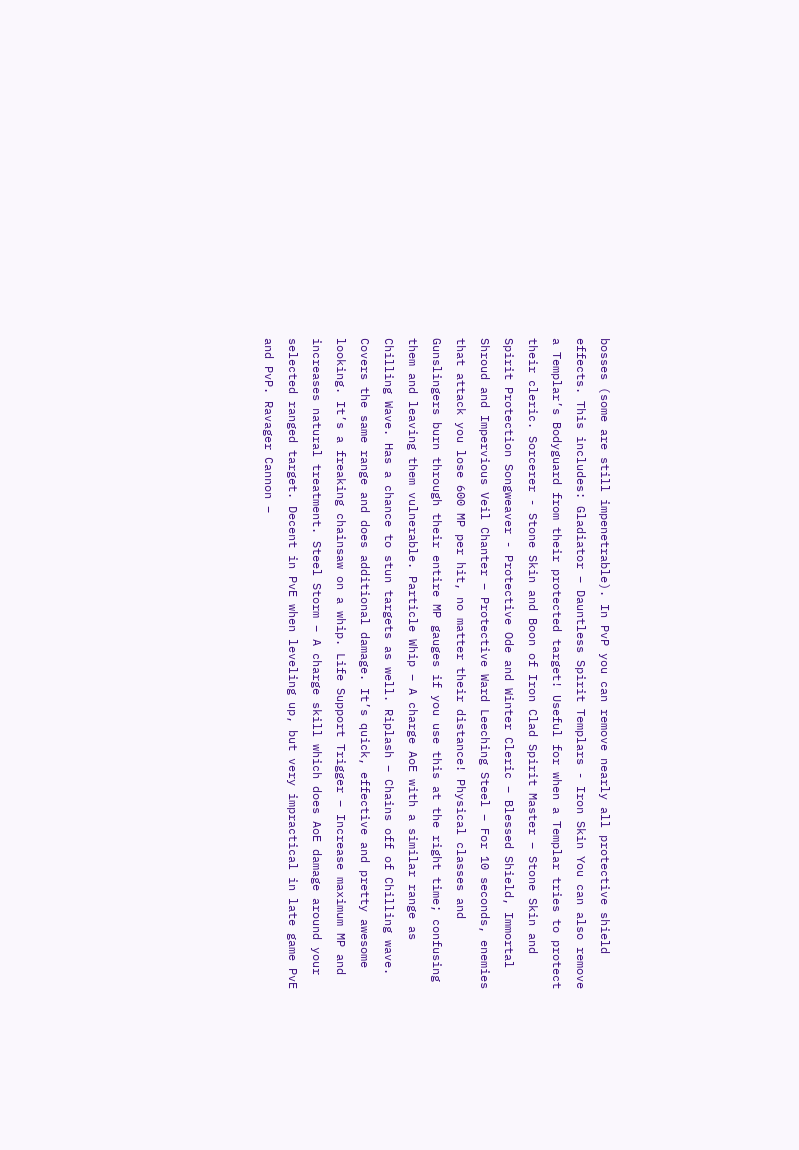bosses (some are still impenetrable). In PvP you can remove nearly all protective shield effects. This includes: Gladiator – Dauntless Spirit Templars - Iron Skin You can also remove a Templar’s Bodyguard from their protected target! Useful for when a Templar tries to protect their cleric. Sorcerer - Stone Skin and Boon of Iron Clad Spirit Master – Stone Skin and Spirit Protection Songweaver - Protective Ode and Winter Cleric – Blessed Shield, Immortal Shroud and Impervious Veil Chanter – Protective Ward Leeching Steel – For 10 seconds, enemies that attack you lose 600 MP per hit, no matter their distance! Physical classes and Gunslingers burn through their entire MP gauges if you use this at the right time; confusing them and leaving them vulnerable. Particle Whip – A charge AoE with a similar range as Chilling Wave. Has a chance to stun targets as well. Riplash – Chains off of Chilling wave. Covers the same range and does additional damage. It’s quick, effective and pretty awesome looking. It’s a freaking chainsaw on a whip. Life Support Trigger – Increase maximum MP and increases natural treatment. Steel Storm – A charge skill which does AoE damage around your selected ranged target. Decent in PvE when leveling up, but very impractical in late game PvE and PvP. Ravager Cannon –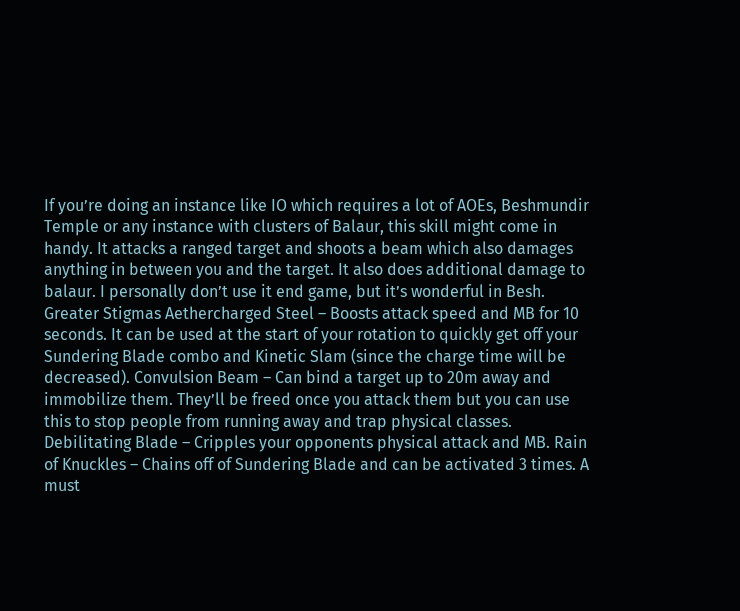If you’re doing an instance like IO which requires a lot of AOEs, Beshmundir Temple or any instance with clusters of Balaur, this skill might come in handy. It attacks a ranged target and shoots a beam which also damages anything in between you and the target. It also does additional damage to balaur. I personally don’t use it end game, but it’s wonderful in Besh. Greater Stigmas Aethercharged Steel – Boosts attack speed and MB for 10 seconds. It can be used at the start of your rotation to quickly get off your Sundering Blade combo and Kinetic Slam (since the charge time will be decreased). Convulsion Beam – Can bind a target up to 20m away and immobilize them. They’ll be freed once you attack them but you can use this to stop people from running away and trap physical classes. Debilitating Blade – Cripples your opponents physical attack and MB. Rain of Knuckles – Chains off of Sundering Blade and can be activated 3 times. A must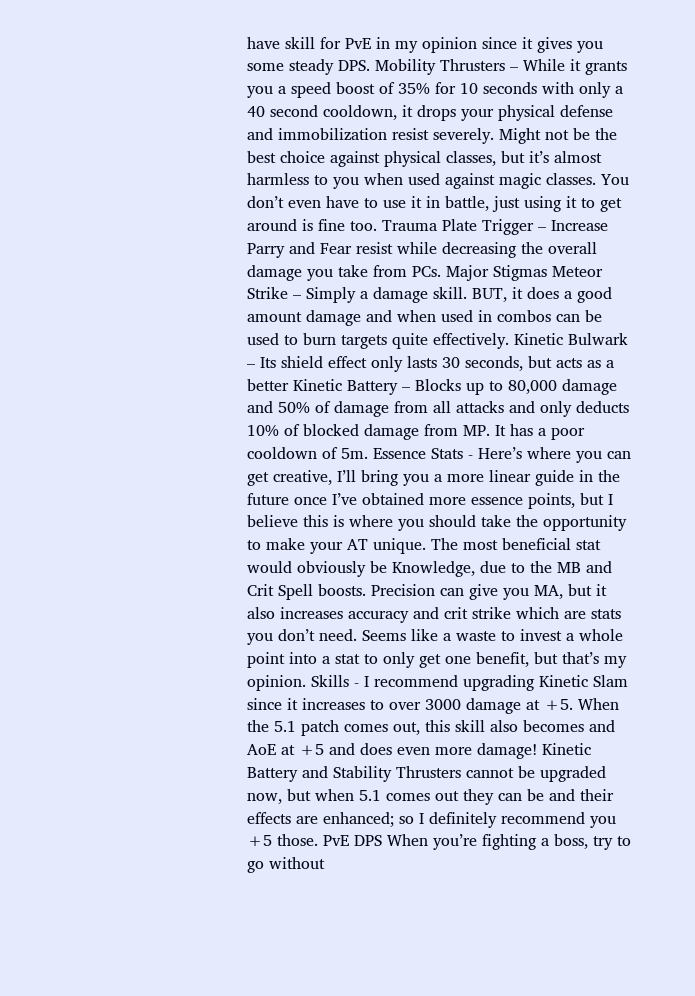have skill for PvE in my opinion since it gives you some steady DPS. Mobility Thrusters – While it grants you a speed boost of 35% for 10 seconds with only a 40 second cooldown, it drops your physical defense and immobilization resist severely. Might not be the best choice against physical classes, but it’s almost harmless to you when used against magic classes. You don’t even have to use it in battle, just using it to get around is fine too. Trauma Plate Trigger – Increase Parry and Fear resist while decreasing the overall damage you take from PCs. Major Stigmas Meteor Strike – Simply a damage skill. BUT, it does a good amount damage and when used in combos can be used to burn targets quite effectively. Kinetic Bulwark – Its shield effect only lasts 30 seconds, but acts as a better Kinetic Battery – Blocks up to 80,000 damage and 50% of damage from all attacks and only deducts 10% of blocked damage from MP. It has a poor cooldown of 5m. Essence Stats - Here’s where you can get creative, I’ll bring you a more linear guide in the future once I’ve obtained more essence points, but I believe this is where you should take the opportunity to make your AT unique. The most beneficial stat would obviously be Knowledge, due to the MB and Crit Spell boosts. Precision can give you MA, but it also increases accuracy and crit strike which are stats you don’t need. Seems like a waste to invest a whole point into a stat to only get one benefit, but that’s my opinion. Skills - I recommend upgrading Kinetic Slam since it increases to over 3000 damage at +5. When the 5.1 patch comes out, this skill also becomes and AoE at +5 and does even more damage! Kinetic Battery and Stability Thrusters cannot be upgraded now, but when 5.1 comes out they can be and their effects are enhanced; so I definitely recommend you +5 those. PvE DPS When you’re fighting a boss, try to go without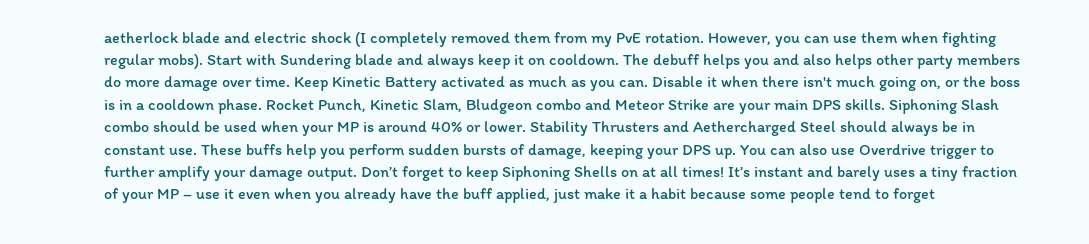aetherlock blade and electric shock (I completely removed them from my PvE rotation. However, you can use them when fighting regular mobs). Start with Sundering blade and always keep it on cooldown. The debuff helps you and also helps other party members do more damage over time. Keep Kinetic Battery activated as much as you can. Disable it when there isn't much going on, or the boss is in a cooldown phase. Rocket Punch, Kinetic Slam, Bludgeon combo and Meteor Strike are your main DPS skills. Siphoning Slash combo should be used when your MP is around 40% or lower. Stability Thrusters and Aethercharged Steel should always be in constant use. These buffs help you perform sudden bursts of damage, keeping your DPS up. You can also use Overdrive trigger to further amplify your damage output. Don’t forget to keep Siphoning Shells on at all times! It’s instant and barely uses a tiny fraction of your MP – use it even when you already have the buff applied, just make it a habit because some people tend to forget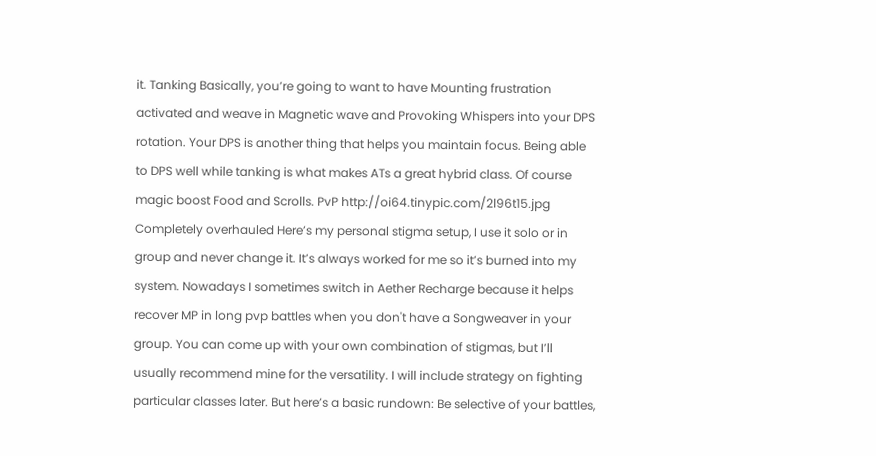it. Tanking Basically, you’re going to want to have Mounting frustration activated and weave in Magnetic wave and Provoking Whispers into your DPS rotation. Your DPS is another thing that helps you maintain focus. Being able to DPS well while tanking is what makes ATs a great hybrid class. Of course magic boost Food and Scrolls. PvP http://oi64.tinypic.com/2l96t15.jpg Completely overhauled Here’s my personal stigma setup, I use it solo or in group and never change it. It’s always worked for me so it’s burned into my system. Nowadays I sometimes switch in Aether Recharge because it helps recover MP in long pvp battles when you don't have a Songweaver in your group. You can come up with your own combination of stigmas, but I’ll usually recommend mine for the versatility. I will include strategy on fighting particular classes later. But here’s a basic rundown: Be selective of your battles,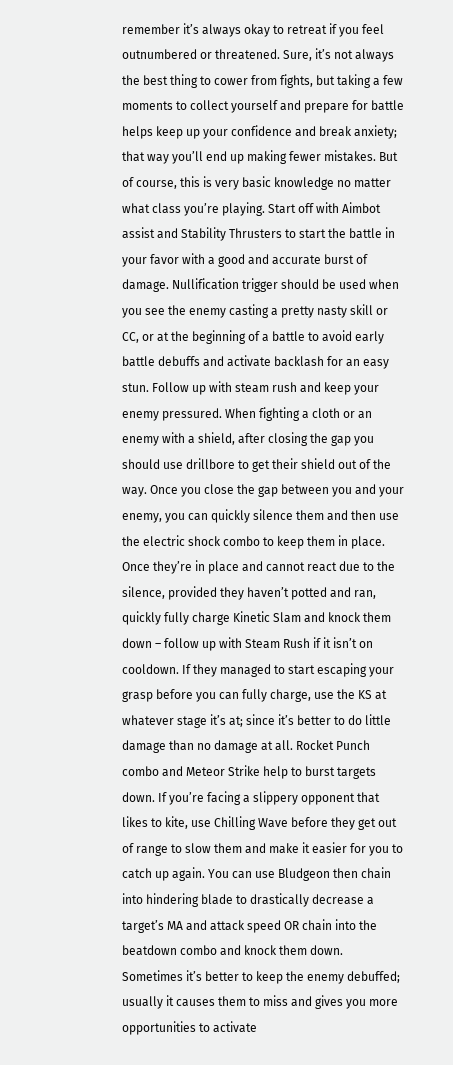remember it’s always okay to retreat if you feel outnumbered or threatened. Sure, it’s not always the best thing to cower from fights, but taking a few moments to collect yourself and prepare for battle helps keep up your confidence and break anxiety; that way you’ll end up making fewer mistakes. But of course, this is very basic knowledge no matter what class you’re playing. Start off with Aimbot assist and Stability Thrusters to start the battle in your favor with a good and accurate burst of damage. Nullification trigger should be used when you see the enemy casting a pretty nasty skill or CC, or at the beginning of a battle to avoid early battle debuffs and activate backlash for an easy stun. Follow up with steam rush and keep your enemy pressured. When fighting a cloth or an enemy with a shield, after closing the gap you should use drillbore to get their shield out of the way. Once you close the gap between you and your enemy, you can quickly silence them and then use the electric shock combo to keep them in place. Once they’re in place and cannot react due to the silence, provided they haven’t potted and ran, quickly fully charge Kinetic Slam and knock them down – follow up with Steam Rush if it isn’t on cooldown. If they managed to start escaping your grasp before you can fully charge, use the KS at whatever stage it’s at; since it’s better to do little damage than no damage at all. Rocket Punch combo and Meteor Strike help to burst targets down. If you’re facing a slippery opponent that likes to kite, use Chilling Wave before they get out of range to slow them and make it easier for you to catch up again. You can use Bludgeon then chain into hindering blade to drastically decrease a target’s MA and attack speed OR chain into the beatdown combo and knock them down. Sometimes it’s better to keep the enemy debuffed; usually it causes them to miss and gives you more opportunities to activate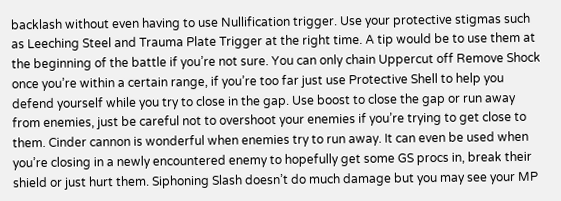backlash without even having to use Nullification trigger. Use your protective stigmas such as Leeching Steel and Trauma Plate Trigger at the right time. A tip would be to use them at the beginning of the battle if you’re not sure. You can only chain Uppercut off Remove Shock once you’re within a certain range, if you’re too far just use Protective Shell to help you defend yourself while you try to close in the gap. Use boost to close the gap or run away from enemies, just be careful not to overshoot your enemies if you’re trying to get close to them. Cinder cannon is wonderful when enemies try to run away. It can even be used when you’re closing in a newly encountered enemy to hopefully get some GS procs in, break their shield or just hurt them. Siphoning Slash doesn’t do much damage but you may see your MP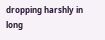dropping harshly in long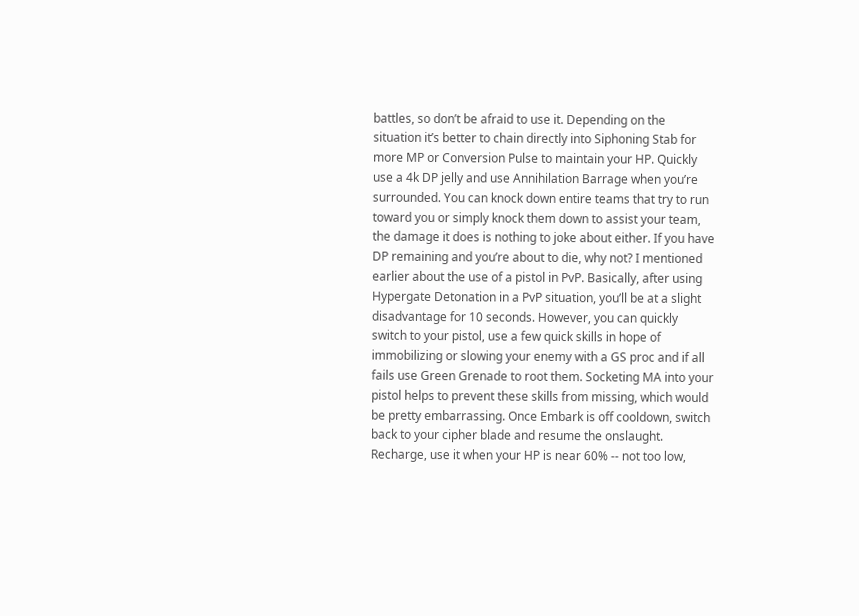battles, so don’t be afraid to use it. Depending on the situation it’s better to chain directly into Siphoning Stab for more MP or Conversion Pulse to maintain your HP. Quickly use a 4k DP jelly and use Annihilation Barrage when you’re surrounded. You can knock down entire teams that try to run toward you or simply knock them down to assist your team, the damage it does is nothing to joke about either. If you have DP remaining and you’re about to die, why not? I mentioned earlier about the use of a pistol in PvP. Basically, after using Hypergate Detonation in a PvP situation, you’ll be at a slight disadvantage for 10 seconds. However, you can quickly switch to your pistol, use a few quick skills in hope of immobilizing or slowing your enemy with a GS proc and if all fails use Green Grenade to root them. Socketing MA into your pistol helps to prevent these skills from missing, which would be pretty embarrassing. Once Embark is off cooldown, switch back to your cipher blade and resume the onslaught. Recharge, use it when your HP is near 60% -- not too low,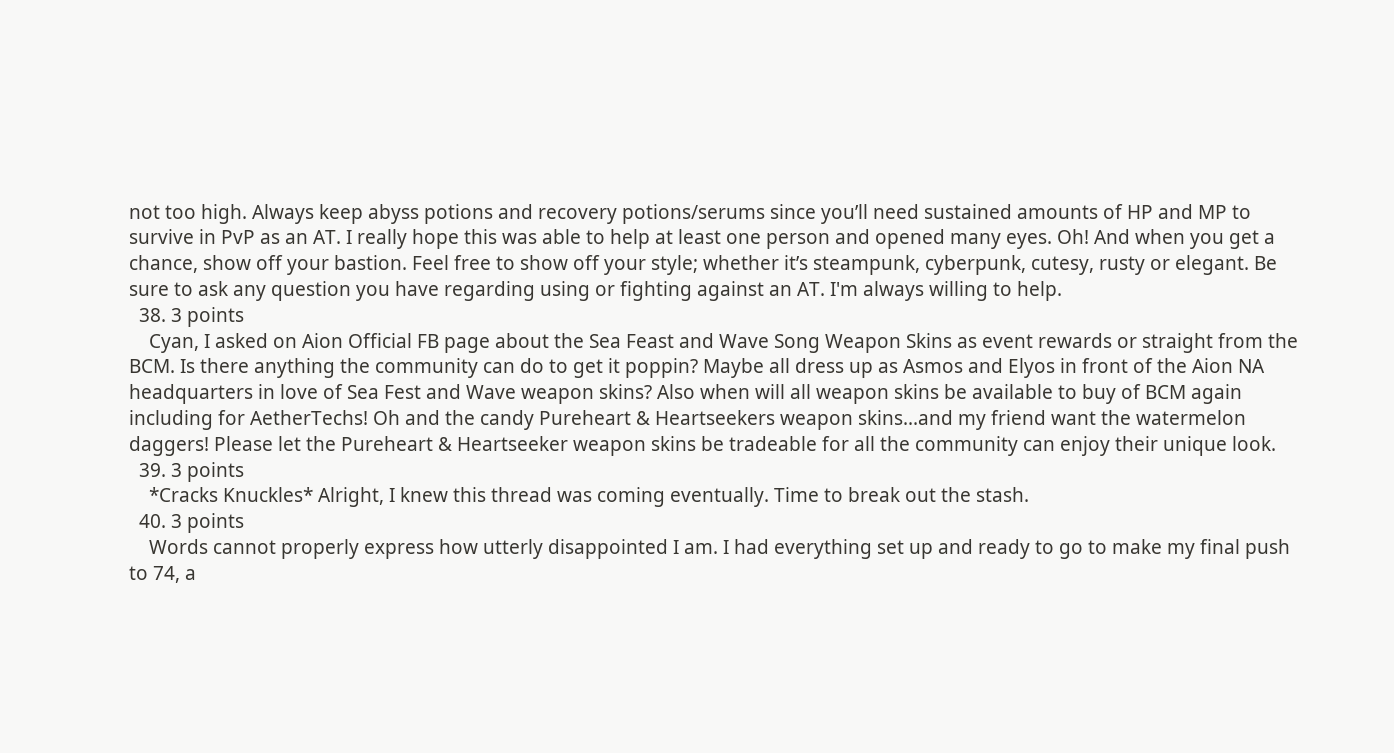not too high. Always keep abyss potions and recovery potions/serums since you’ll need sustained amounts of HP and MP to survive in PvP as an AT. I really hope this was able to help at least one person and opened many eyes. Oh! And when you get a chance, show off your bastion. Feel free to show off your style; whether it’s steampunk, cyberpunk, cutesy, rusty or elegant. Be sure to ask any question you have regarding using or fighting against an AT. I'm always willing to help.
  38. 3 points
    Cyan, I asked on Aion Official FB page about the Sea Feast and Wave Song Weapon Skins as event rewards or straight from the BCM. Is there anything the community can do to get it poppin? Maybe all dress up as Asmos and Elyos in front of the Aion NA headquarters in love of Sea Fest and Wave weapon skins? Also when will all weapon skins be available to buy of BCM again including for AetherTechs! Oh and the candy Pureheart & Heartseekers weapon skins...and my friend want the watermelon daggers! Please let the Pureheart & Heartseeker weapon skins be tradeable for all the community can enjoy their unique look.
  39. 3 points
    *Cracks Knuckles* Alright, I knew this thread was coming eventually. Time to break out the stash.
  40. 3 points
    Words cannot properly express how utterly disappointed I am. I had everything set up and ready to go to make my final push to 74, a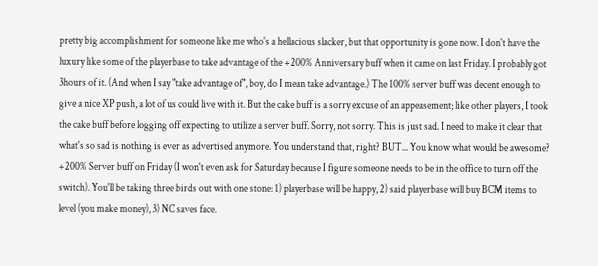pretty big accomplishment for someone like me who's a hellacious slacker, but that opportunity is gone now. I don't have the luxury like some of the playerbase to take advantage of the +200% Anniversary buff when it came on last Friday. I probably got 3hours of it. (And when I say "take advantage of", boy, do I mean take advantage.) The 100% server buff was decent enough to give a nice XP push, a lot of us could live with it. But the cake buff is a sorry excuse of an appeasement; like other players, I took the cake buff before logging off expecting to utilize a server buff. Sorry, not sorry. This is just sad. I need to make it clear that what's so sad is nothing is ever as advertised anymore. You understand that, right? BUT... You know what would be awesome? +200% Server buff on Friday (I won't even ask for Saturday because I figure someone needs to be in the office to turn off the switch). You'll be taking three birds out with one stone: 1) playerbase will be happy, 2) said playerbase will buy BCM items to level (you make money), 3) NC saves face.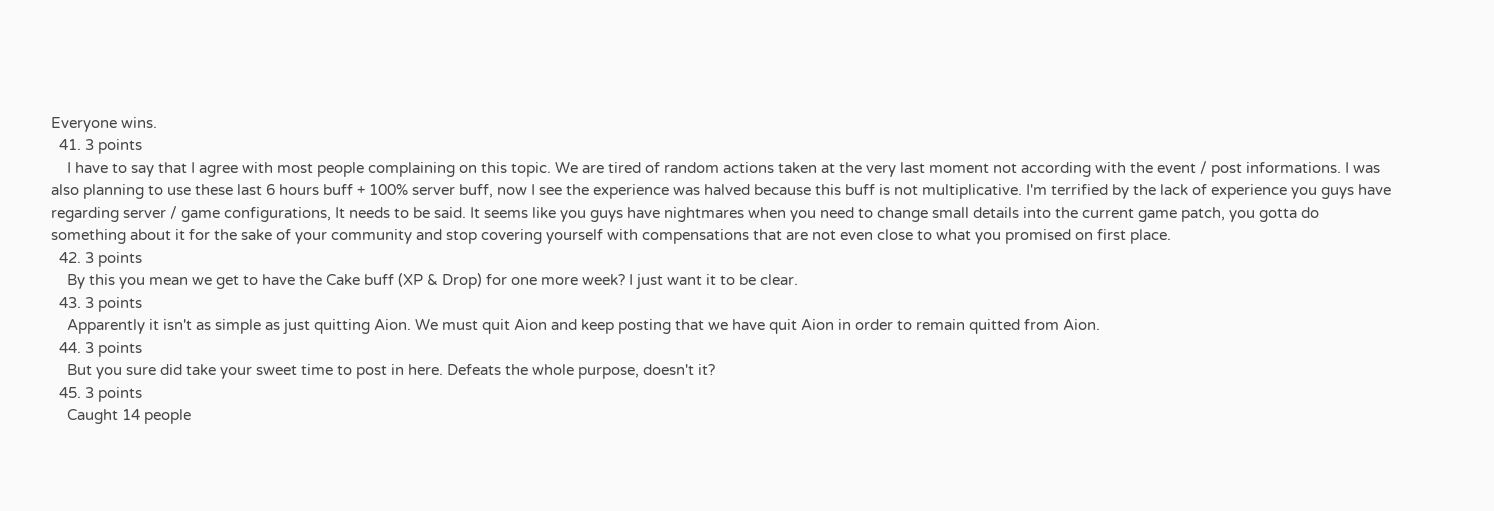Everyone wins.
  41. 3 points
    I have to say that I agree with most people complaining on this topic. We are tired of random actions taken at the very last moment not according with the event / post informations. I was also planning to use these last 6 hours buff + 100% server buff, now I see the experience was halved because this buff is not multiplicative. I'm terrified by the lack of experience you guys have regarding server / game configurations, It needs to be said. It seems like you guys have nightmares when you need to change small details into the current game patch, you gotta do something about it for the sake of your community and stop covering yourself with compensations that are not even close to what you promised on first place.
  42. 3 points
    By this you mean we get to have the Cake buff (XP & Drop) for one more week? I just want it to be clear.
  43. 3 points
    Apparently it isn't as simple as just quitting Aion. We must quit Aion and keep posting that we have quit Aion in order to remain quitted from Aion.
  44. 3 points
    But you sure did take your sweet time to post in here. Defeats the whole purpose, doesn't it?
  45. 3 points
    Caught 14 people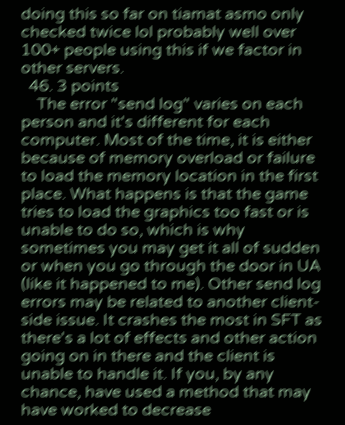doing this so far on tiamat asmo only checked twice lol probably well over 100+ people using this if we factor in other servers.
  46. 3 points
    The error "send log" varies on each person and it's different for each computer. Most of the time, it is either because of memory overload or failure to load the memory location in the first place. What happens is that the game tries to load the graphics too fast or is unable to do so, which is why sometimes you may get it all of sudden or when you go through the door in UA (like it happened to me). Other send log errors may be related to another client-side issue. It crashes the most in SFT as there's a lot of effects and other action going on in there and the client is unable to handle it. If you, by any chance, have used a method that may have worked to decrease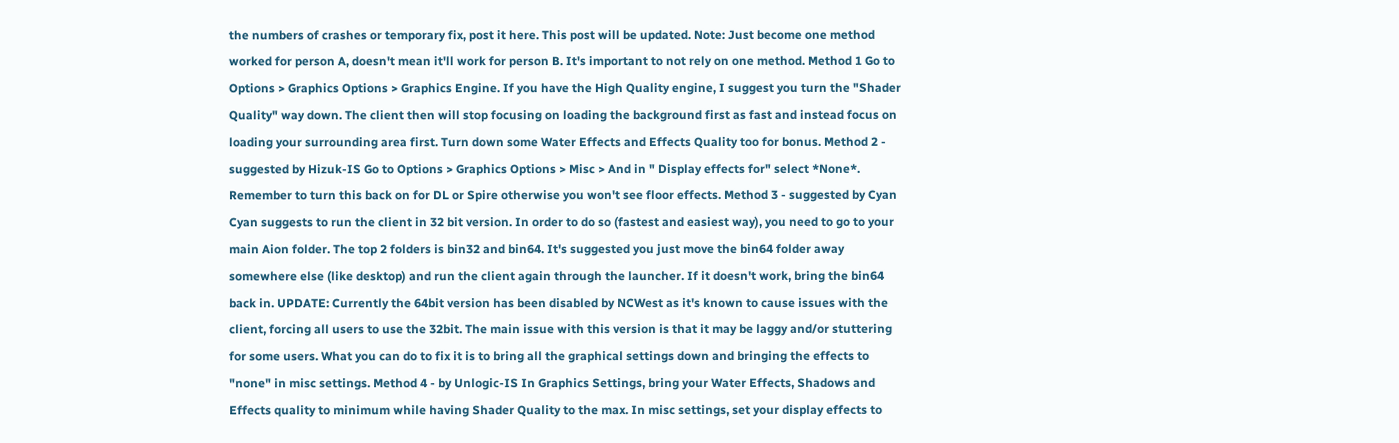the numbers of crashes or temporary fix, post it here. This post will be updated. Note: Just become one method worked for person A, doesn't mean it'll work for person B. It's important to not rely on one method. Method 1 Go to Options > Graphics Options > Graphics Engine. If you have the High Quality engine, I suggest you turn the "Shader Quality" way down. The client then will stop focusing on loading the background first as fast and instead focus on loading your surrounding area first. Turn down some Water Effects and Effects Quality too for bonus. Method 2 - suggested by Hizuk-IS Go to Options > Graphics Options > Misc > And in " Display effects for" select *None*. Remember to turn this back on for DL or Spire otherwise you won't see floor effects. Method 3 - suggested by Cyan Cyan suggests to run the client in 32 bit version. In order to do so (fastest and easiest way), you need to go to your main Aion folder. The top 2 folders is bin32 and bin64. It's suggested you just move the bin64 folder away somewhere else (like desktop) and run the client again through the launcher. If it doesn't work, bring the bin64 back in. UPDATE: Currently the 64bit version has been disabled by NCWest as it's known to cause issues with the client, forcing all users to use the 32bit. The main issue with this version is that it may be laggy and/or stuttering for some users. What you can do to fix it is to bring all the graphical settings down and bringing the effects to "none" in misc settings. Method 4 - by Unlogic-IS In Graphics Settings, bring your Water Effects, Shadows and Effects quality to minimum while having Shader Quality to the max. In misc settings, set your display effects to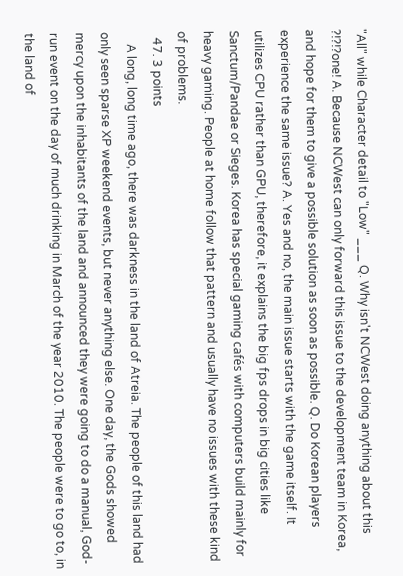"All" while Character detail to "Low" ___ Q. Why isn't NCWest doing anything about this ?!?!?one! A. Because NCWest can only forward this issue to the development team in Korea, and hope for them to give a possible solution as soon as possible. Q. Do Korean players experience the same issue? A. Yes and no, the main issue starts with the game itself. It utilizes CPU rather than GPU, therefore, it explains the big fps drops in big cities like Sanctum/Pandae or Sieges. Korea has special gaming cafés with computers build mainly for heavy gaming. People at home follow that pattern and usually have no issues with these kind of problems.
  47. 3 points
    A long, long time ago, there was darkness in the land of Atreia. The people of this land had only seen sparse XP weekend events, but never anything else. One day, the Gods showed mercy upon the inhabitants of the land and announced they were going to do a manual, God-run event on the day of much drinking in March of the year 2010. The people were to go to, in the land of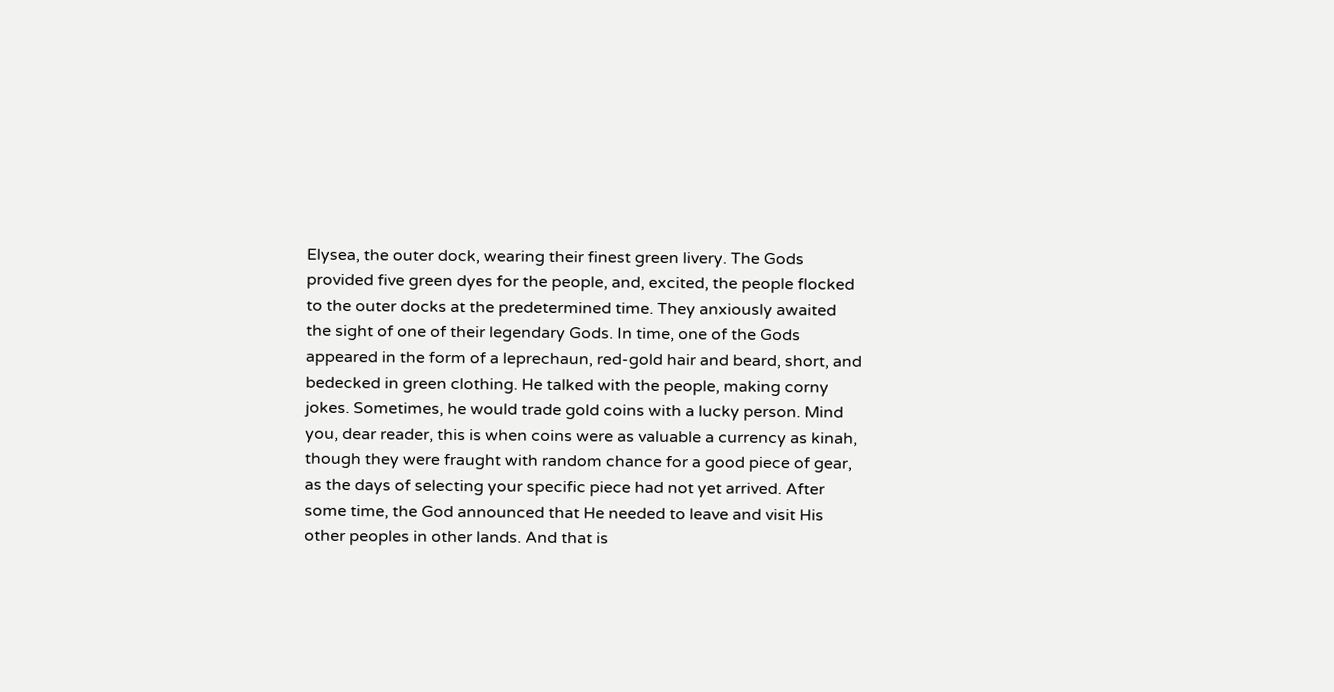Elysea, the outer dock, wearing their finest green livery. The Gods provided five green dyes for the people, and, excited, the people flocked to the outer docks at the predetermined time. They anxiously awaited the sight of one of their legendary Gods. In time, one of the Gods appeared in the form of a leprechaun, red-gold hair and beard, short, and bedecked in green clothing. He talked with the people, making corny jokes. Sometimes, he would trade gold coins with a lucky person. Mind you, dear reader, this is when coins were as valuable a currency as kinah, though they were fraught with random chance for a good piece of gear, as the days of selecting your specific piece had not yet arrived. After some time, the God announced that He needed to leave and visit His other peoples in other lands. And that is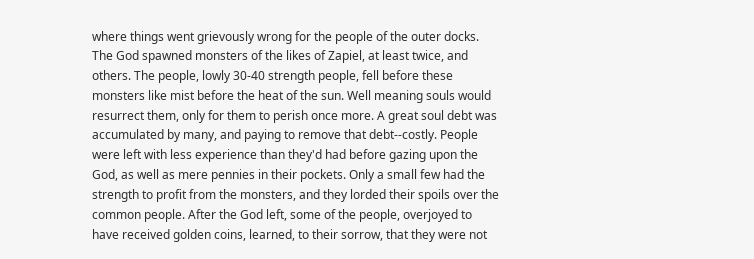where things went grievously wrong for the people of the outer docks. The God spawned monsters of the likes of Zapiel, at least twice, and others. The people, lowly 30-40 strength people, fell before these monsters like mist before the heat of the sun. Well meaning souls would resurrect them, only for them to perish once more. A great soul debt was accumulated by many, and paying to remove that debt--costly. People were left with less experience than they'd had before gazing upon the God, as well as mere pennies in their pockets. Only a small few had the strength to profit from the monsters, and they lorded their spoils over the common people. After the God left, some of the people, overjoyed to have received golden coins, learned, to their sorrow, that they were not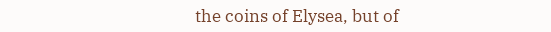the coins of Elysea, but of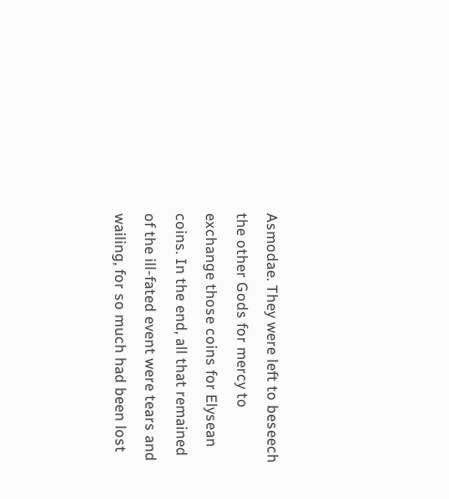Asmodae. They were left to beseech the other Gods for mercy to exchange those coins for Elysean coins. In the end, all that remained of the ill-fated event were tears and wailing, for so much had been lost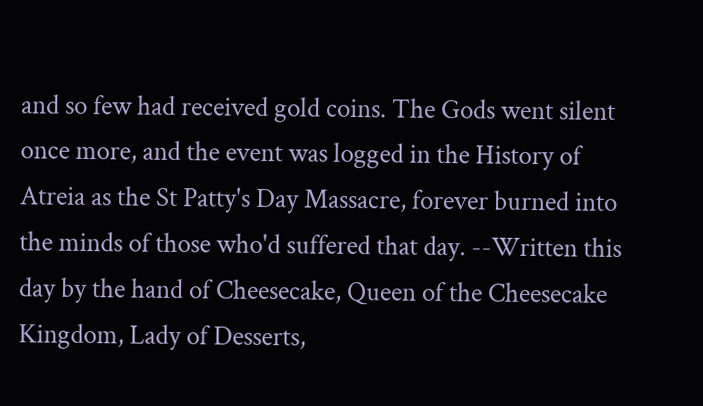and so few had received gold coins. The Gods went silent once more, and the event was logged in the History of Atreia as the St Patty's Day Massacre, forever burned into the minds of those who'd suffered that day. --Written this day by the hand of Cheesecake, Queen of the Cheesecake Kingdom, Lady of Desserts,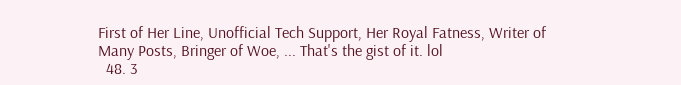First of Her Line, Unofficial Tech Support, Her Royal Fatness, Writer of Many Posts, Bringer of Woe, ... That's the gist of it. lol
  48. 3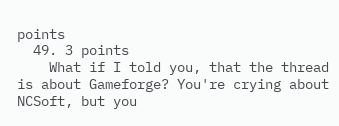points
  49. 3 points
    What if I told you, that the thread is about Gameforge? You're crying about NCSoft, but you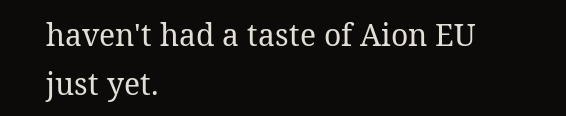haven't had a taste of Aion EU just yet.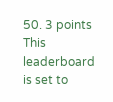50. 3 points
This leaderboard is set to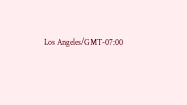Los Angeles/GMT-07:00